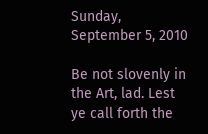Sunday, September 5, 2010

Be not slovenly in the Art, lad. Lest ye call forth the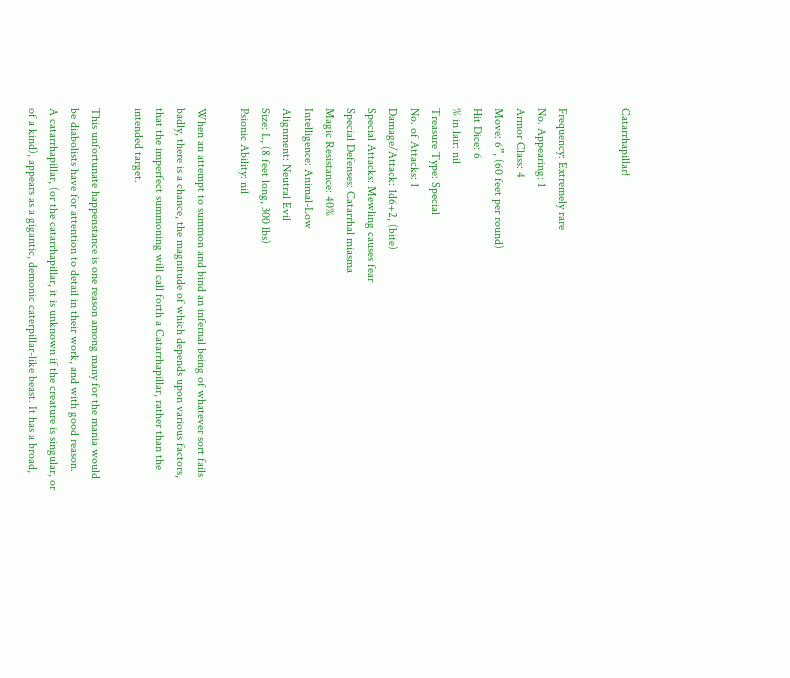Catarrhapillar!


Frequency: Extremely rare
No. Appearing: 1
Armor Class: 4
Move: 6”, (60 feet per round)
Hit Dice: 6
% in lair: nil
Treasure Type: Special
No. of Attacks: 1
Damage/Attack: 1d6+2, (bite)
Special Attacks: Mewling causes fear
Special Defenses: Catarrhal miasma
Magic Resistance: 40%
Intelligence: Animal-Low
Alignment: Neutral Evil
Size: L, (8 feet long, 300 lbs)
Psionic Ability: nil

When an attempt to summon and bind an infernal being of whatever sort fails badly, there is a chance, the magnitude of which depends upon various factors, that the imperfect summoning will call forth a Catarrhapillar, rather than the intended target.

This unfortunate happenstance is one reason among many for the mania would be diabolists have for attention to detail in their work, and with good reason.
A catarrhapillar, (or the catarrhapillar, it is unknown if the creature is singular, or of a kind), appears as a gigantic, demonic caterpillar-like beast. It has a broad,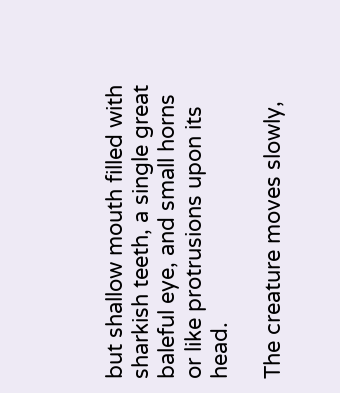but shallow mouth filled with sharkish teeth, a single great baleful eye, and small horns or like protrusions upon its head.

The creature moves slowly,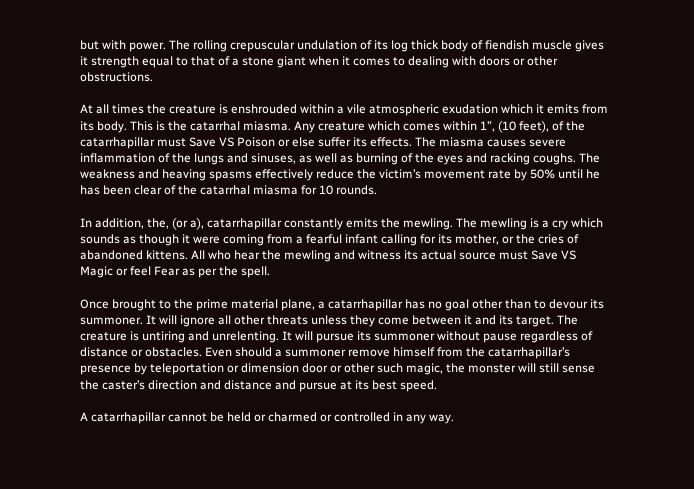but with power. The rolling crepuscular undulation of its log thick body of fiendish muscle gives it strength equal to that of a stone giant when it comes to dealing with doors or other obstructions.

At all times the creature is enshrouded within a vile atmospheric exudation which it emits from its body. This is the catarrhal miasma. Any creature which comes within 1”, (10 feet), of the catarrhapillar must Save VS Poison or else suffer its effects. The miasma causes severe inflammation of the lungs and sinuses, as well as burning of the eyes and racking coughs. The weakness and heaving spasms effectively reduce the victim’s movement rate by 50% until he has been clear of the catarrhal miasma for 10 rounds.

In addition, the, (or a), catarrhapillar constantly emits the mewling. The mewling is a cry which sounds as though it were coming from a fearful infant calling for its mother, or the cries of abandoned kittens. All who hear the mewling and witness its actual source must Save VS Magic or feel Fear as per the spell.

Once brought to the prime material plane, a catarrhapillar has no goal other than to devour its summoner. It will ignore all other threats unless they come between it and its target. The creature is untiring and unrelenting. It will pursue its summoner without pause regardless of distance or obstacles. Even should a summoner remove himself from the catarrhapillar’s presence by teleportation or dimension door or other such magic, the monster will still sense the caster’s direction and distance and pursue at its best speed.

A catarrhapillar cannot be held or charmed or controlled in any way.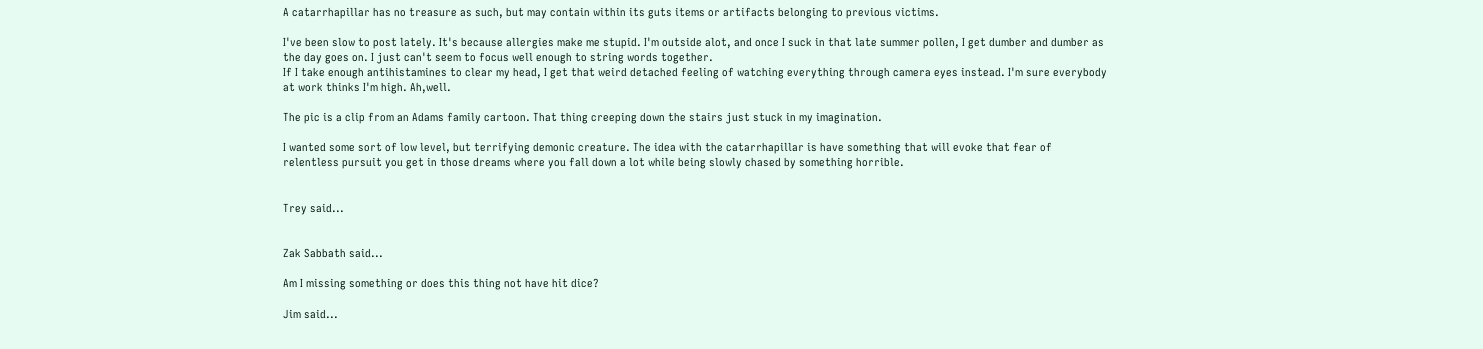A catarrhapillar has no treasure as such, but may contain within its guts items or artifacts belonging to previous victims.

I've been slow to post lately. It's because allergies make me stupid. I'm outside alot, and once I suck in that late summer pollen, I get dumber and dumber as the day goes on. I just can't seem to focus well enough to string words together.
If I take enough antihistamines to clear my head, I get that weird detached feeling of watching everything through camera eyes instead. I'm sure everybody at work thinks I'm high. Ah,well.

The pic is a clip from an Adams family cartoon. That thing creeping down the stairs just stuck in my imagination.

I wanted some sort of low level, but terrifying demonic creature. The idea with the catarrhapillar is have something that will evoke that fear of relentless pursuit you get in those dreams where you fall down a lot while being slowly chased by something horrible.


Trey said...


Zak Sabbath said...

Am I missing something or does this thing not have hit dice?

Jim said...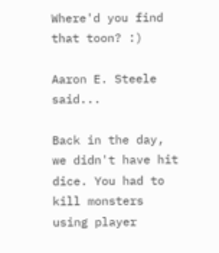Where'd you find that toon? :)

Aaron E. Steele said...

Back in the day, we didn't have hit dice. You had to kill monsters using player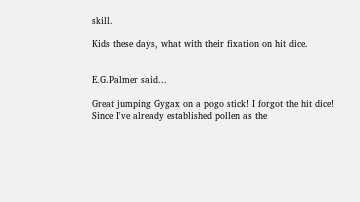skill.

Kids these days, what with their fixation on hit dice.


E.G.Palmer said...

Great jumping Gygax on a pogo stick! I forgot the hit dice! Since I've already established pollen as the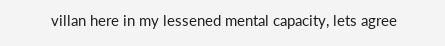villan here in my lessened mental capacity, lets agree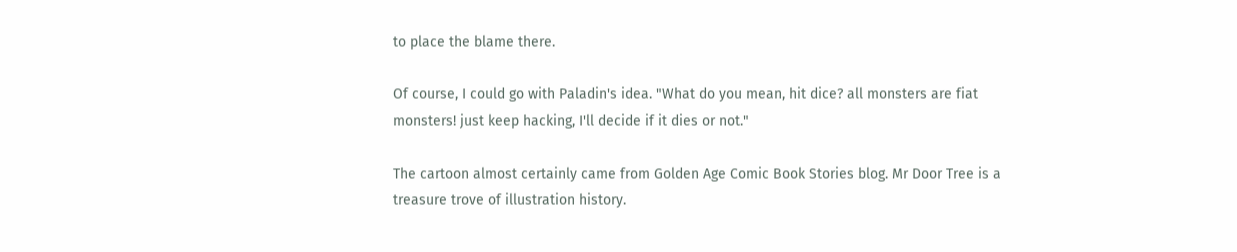to place the blame there.

Of course, I could go with Paladin's idea. "What do you mean, hit dice? all monsters are fiat monsters! just keep hacking, I'll decide if it dies or not."

The cartoon almost certainly came from Golden Age Comic Book Stories blog. Mr Door Tree is a treasure trove of illustration history.